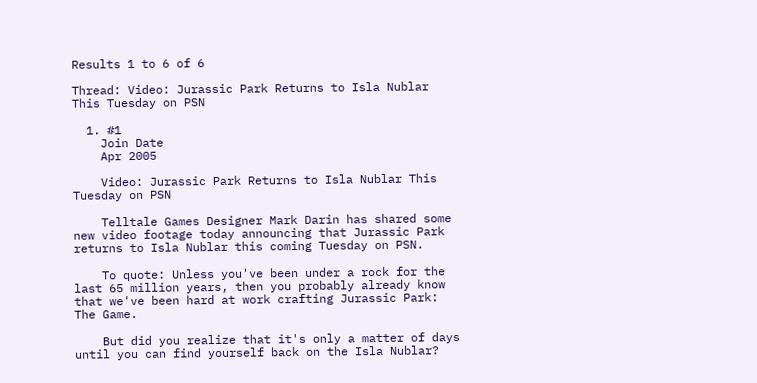Results 1 to 6 of 6

Thread: Video: Jurassic Park Returns to Isla Nublar This Tuesday on PSN

  1. #1
    Join Date
    Apr 2005

    Video: Jurassic Park Returns to Isla Nublar This Tuesday on PSN

    Telltale Games Designer Mark Darin has shared some new video footage today announcing that Jurassic Park returns to Isla Nublar this coming Tuesday on PSN.

    To quote: Unless you've been under a rock for the last 65 million years, then you probably already know that we've been hard at work crafting Jurassic Park: The Game.

    But did you realize that it's only a matter of days until you can find yourself back on the Isla Nublar?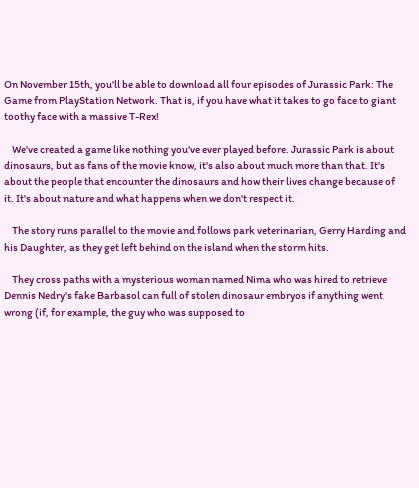On November 15th, you'll be able to download all four episodes of Jurassic Park: The Game from PlayStation Network. That is, if you have what it takes to go face to giant toothy face with a massive T-Rex!

    We've created a game like nothing you've ever played before. Jurassic Park is about dinosaurs, but as fans of the movie know, it's also about much more than that. It's about the people that encounter the dinosaurs and how their lives change because of it. It's about nature and what happens when we don't respect it.

    The story runs parallel to the movie and follows park veterinarian, Gerry Harding and his Daughter, as they get left behind on the island when the storm hits.

    They cross paths with a mysterious woman named Nima who was hired to retrieve Dennis Nedry's fake Barbasol can full of stolen dinosaur embryos if anything went wrong (if, for example, the guy who was supposed to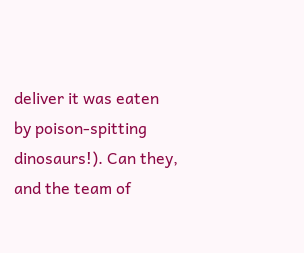deliver it was eaten by poison-spitting dinosaurs!). Can they, and the team of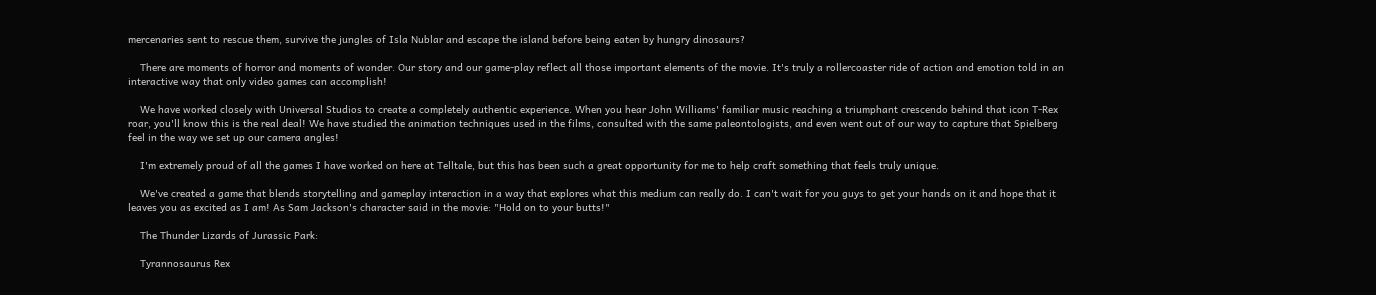mercenaries sent to rescue them, survive the jungles of Isla Nublar and escape the island before being eaten by hungry dinosaurs?

    There are moments of horror and moments of wonder. Our story and our game-play reflect all those important elements of the movie. It's truly a rollercoaster ride of action and emotion told in an interactive way that only video games can accomplish!

    We have worked closely with Universal Studios to create a completely authentic experience. When you hear John Williams' familiar music reaching a triumphant crescendo behind that icon T-Rex roar, you'll know this is the real deal! We have studied the animation techniques used in the films, consulted with the same paleontologists, and even went out of our way to capture that Spielberg feel in the way we set up our camera angles!

    I'm extremely proud of all the games I have worked on here at Telltale, but this has been such a great opportunity for me to help craft something that feels truly unique.

    We've created a game that blends storytelling and gameplay interaction in a way that explores what this medium can really do. I can't wait for you guys to get your hands on it and hope that it leaves you as excited as I am! As Sam Jackson's character said in the movie: "Hold on to your butts!"

    The Thunder Lizards of Jurassic Park:

    Tyrannosaurus Rex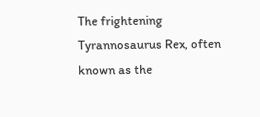The frightening Tyrannosaurus Rex, often known as the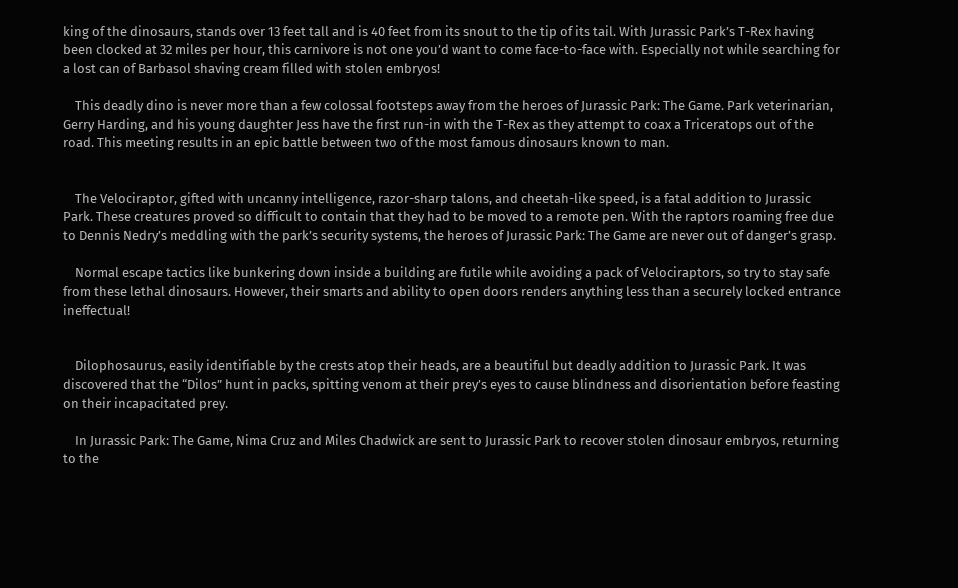king of the dinosaurs, stands over 13 feet tall and is 40 feet from its snout to the tip of its tail. With Jurassic Park’s T-Rex having been clocked at 32 miles per hour, this carnivore is not one you’d want to come face-to-face with. Especially not while searching for a lost can of Barbasol shaving cream filled with stolen embryos!

    This deadly dino is never more than a few colossal footsteps away from the heroes of Jurassic Park: The Game. Park veterinarian, Gerry Harding, and his young daughter Jess have the first run-in with the T-Rex as they attempt to coax a Triceratops out of the road. This meeting results in an epic battle between two of the most famous dinosaurs known to man.


    The Velociraptor, gifted with uncanny intelligence, razor-sharp talons, and cheetah-like speed, is a fatal addition to Jurassic Park. These creatures proved so difficult to contain that they had to be moved to a remote pen. With the raptors roaming free due to Dennis Nedry’s meddling with the park’s security systems, the heroes of Jurassic Park: The Game are never out of danger’s grasp.

    Normal escape tactics like bunkering down inside a building are futile while avoiding a pack of Velociraptors, so try to stay safe from these lethal dinosaurs. However, their smarts and ability to open doors renders anything less than a securely locked entrance ineffectual!


    Dilophosaurus, easily identifiable by the crests atop their heads, are a beautiful but deadly addition to Jurassic Park. It was discovered that the “Dilos” hunt in packs, spitting venom at their prey’s eyes to cause blindness and disorientation before feasting on their incapacitated prey.

    In Jurassic Park: The Game, Nima Cruz and Miles Chadwick are sent to Jurassic Park to recover stolen dinosaur embryos, returning to the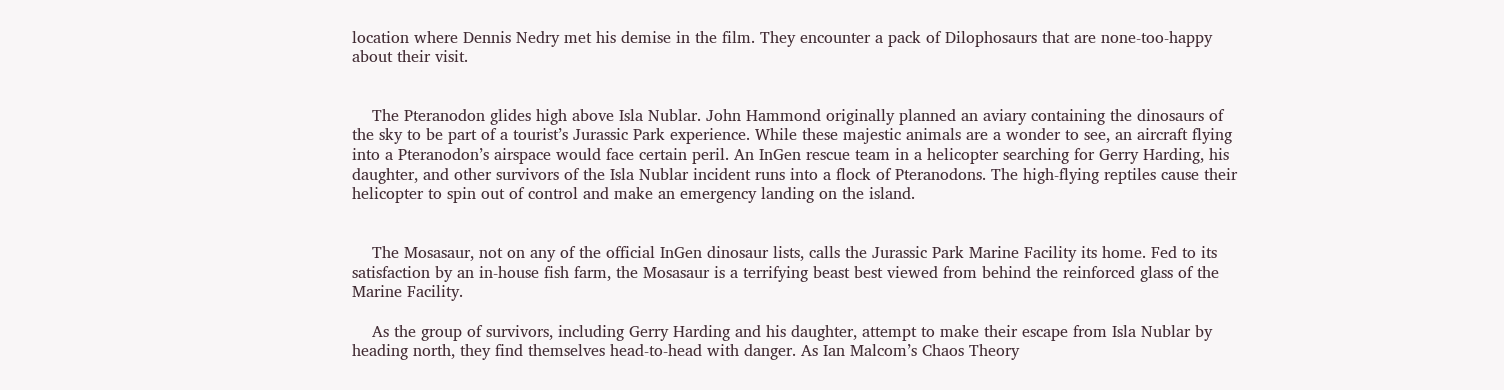location where Dennis Nedry met his demise in the film. They encounter a pack of Dilophosaurs that are none-too-happy about their visit.


    The Pteranodon glides high above Isla Nublar. John Hammond originally planned an aviary containing the dinosaurs of the sky to be part of a tourist’s Jurassic Park experience. While these majestic animals are a wonder to see, an aircraft flying into a Pteranodon’s airspace would face certain peril. An InGen rescue team in a helicopter searching for Gerry Harding, his daughter, and other survivors of the Isla Nublar incident runs into a flock of Pteranodons. The high-flying reptiles cause their helicopter to spin out of control and make an emergency landing on the island.


    The Mosasaur, not on any of the official InGen dinosaur lists, calls the Jurassic Park Marine Facility its home. Fed to its satisfaction by an in-house fish farm, the Mosasaur is a terrifying beast best viewed from behind the reinforced glass of the Marine Facility.

    As the group of survivors, including Gerry Harding and his daughter, attempt to make their escape from Isla Nublar by heading north, they find themselves head-to-head with danger. As Ian Malcom’s Chaos Theory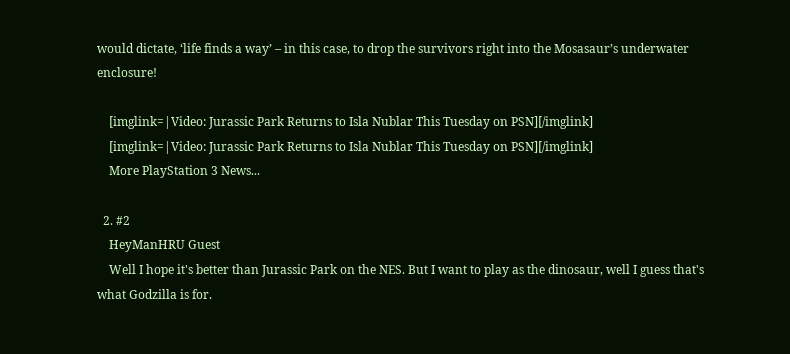would dictate, ‘life finds a way’ – in this case, to drop the survivors right into the Mosasaur’s underwater enclosure!

    [imglink=|Video: Jurassic Park Returns to Isla Nublar This Tuesday on PSN][/imglink]
    [imglink=|Video: Jurassic Park Returns to Isla Nublar This Tuesday on PSN][/imglink]
    More PlayStation 3 News...

  2. #2
    HeyManHRU Guest
    Well I hope it's better than Jurassic Park on the NES. But I want to play as the dinosaur, well I guess that's what Godzilla is for.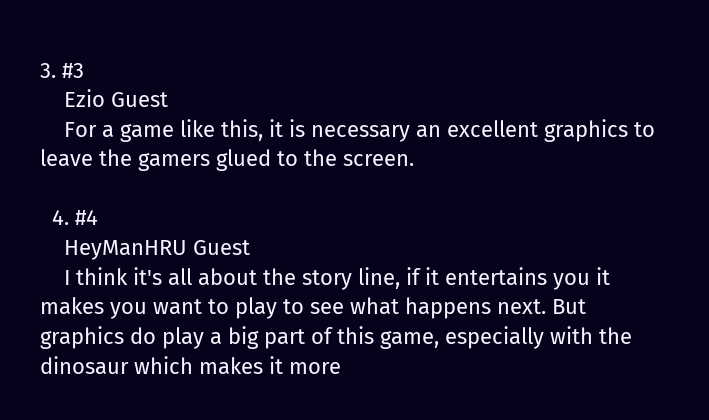3. #3
    Ezio Guest
    For a game like this, it is necessary an excellent graphics to leave the gamers glued to the screen.

  4. #4
    HeyManHRU Guest
    I think it's all about the story line, if it entertains you it makes you want to play to see what happens next. But graphics do play a big part of this game, especially with the dinosaur which makes it more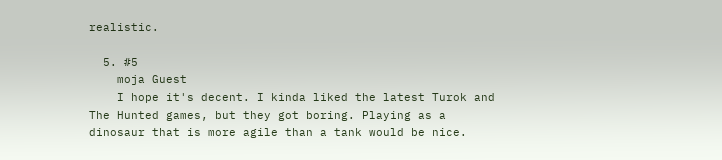realistic.

  5. #5
    moja Guest
    I hope it's decent. I kinda liked the latest Turok and The Hunted games, but they got boring. Playing as a dinosaur that is more agile than a tank would be nice.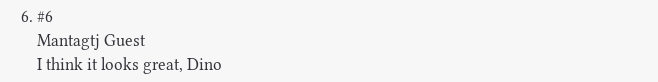6. #6
    Mantagtj Guest
    I think it looks great, Dino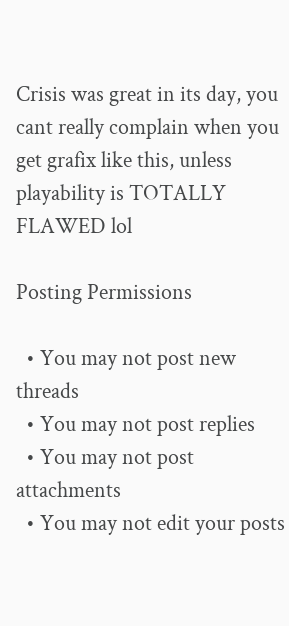Crisis was great in its day, you cant really complain when you get grafix like this, unless playability is TOTALLY FLAWED lol

Posting Permissions

  • You may not post new threads
  • You may not post replies
  • You may not post attachments
  • You may not edit your posts